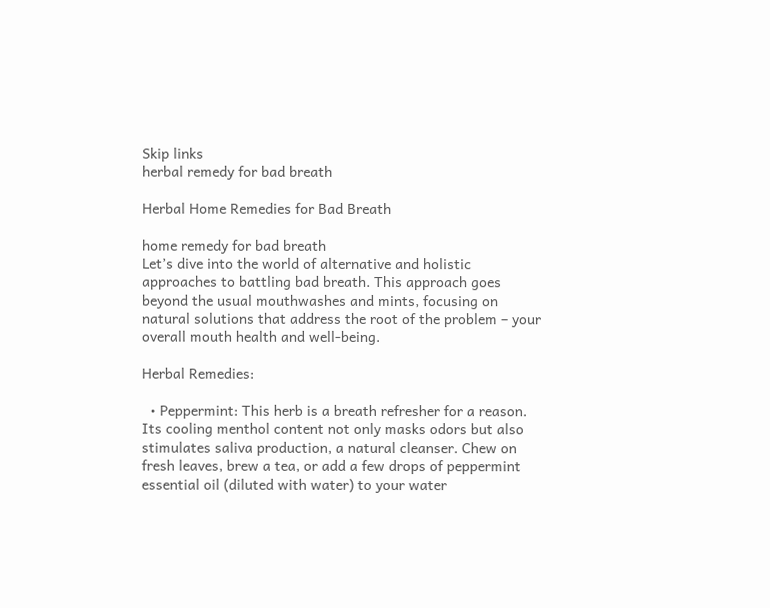Skip links
herbal remedy for bad breath

Herbal Home Remedies for Bad Breath

home remedy for bad breath
Let’s dive into the world of alternative and holistic approaches to battling bad breath. This approach goes beyond the usual mouthwashes and mints, focusing on natural solutions that address the root of the problem – your overall mouth health and well-being.

Herbal Remedies:

  • Peppermint: This herb is a breath refresher for a reason. Its cooling menthol content not only masks odors but also stimulates saliva production, a natural cleanser. Chew on fresh leaves, brew a tea, or add a few drops of peppermint essential oil (diluted with water) to your water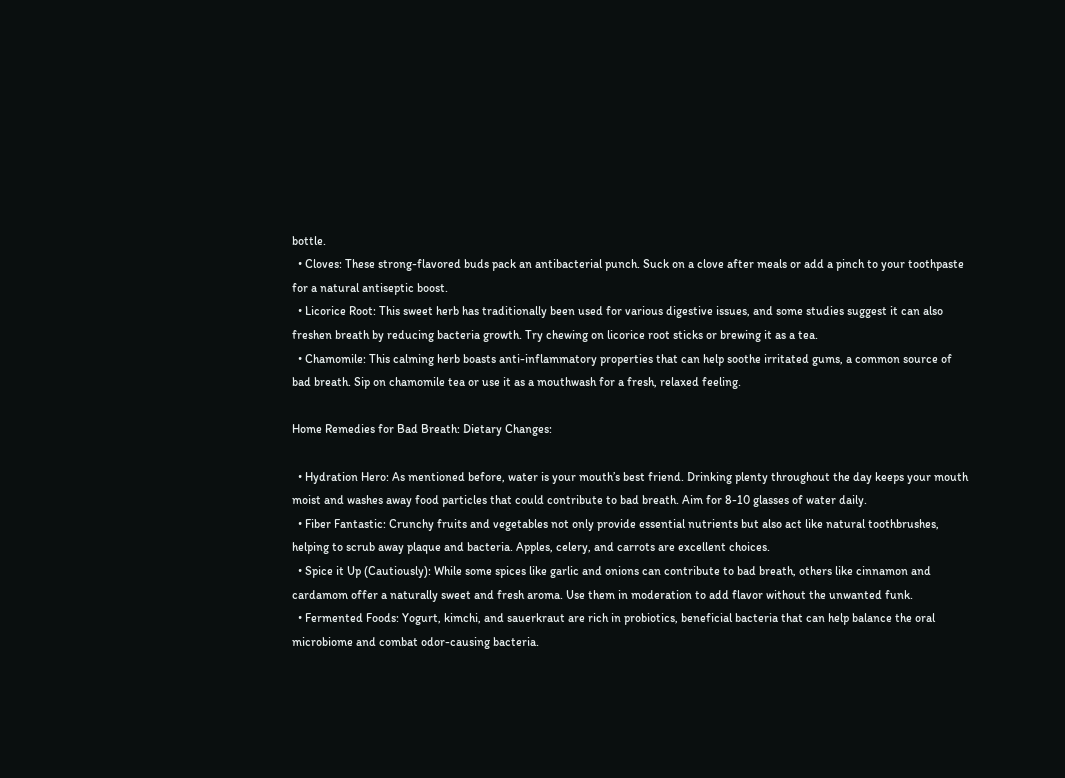bottle.
  • Cloves: These strong-flavored buds pack an antibacterial punch. Suck on a clove after meals or add a pinch to your toothpaste for a natural antiseptic boost.
  • Licorice Root: This sweet herb has traditionally been used for various digestive issues, and some studies suggest it can also freshen breath by reducing bacteria growth. Try chewing on licorice root sticks or brewing it as a tea.
  • Chamomile: This calming herb boasts anti-inflammatory properties that can help soothe irritated gums, a common source of bad breath. Sip on chamomile tea or use it as a mouthwash for a fresh, relaxed feeling.

Home Remedies for Bad Breath: Dietary Changes:

  • Hydration Hero: As mentioned before, water is your mouth’s best friend. Drinking plenty throughout the day keeps your mouth moist and washes away food particles that could contribute to bad breath. Aim for 8-10 glasses of water daily.
  • Fiber Fantastic: Crunchy fruits and vegetables not only provide essential nutrients but also act like natural toothbrushes, helping to scrub away plaque and bacteria. Apples, celery, and carrots are excellent choices.
  • Spice it Up (Cautiously): While some spices like garlic and onions can contribute to bad breath, others like cinnamon and cardamom offer a naturally sweet and fresh aroma. Use them in moderation to add flavor without the unwanted funk.
  • Fermented Foods: Yogurt, kimchi, and sauerkraut are rich in probiotics, beneficial bacteria that can help balance the oral microbiome and combat odor-causing bacteria.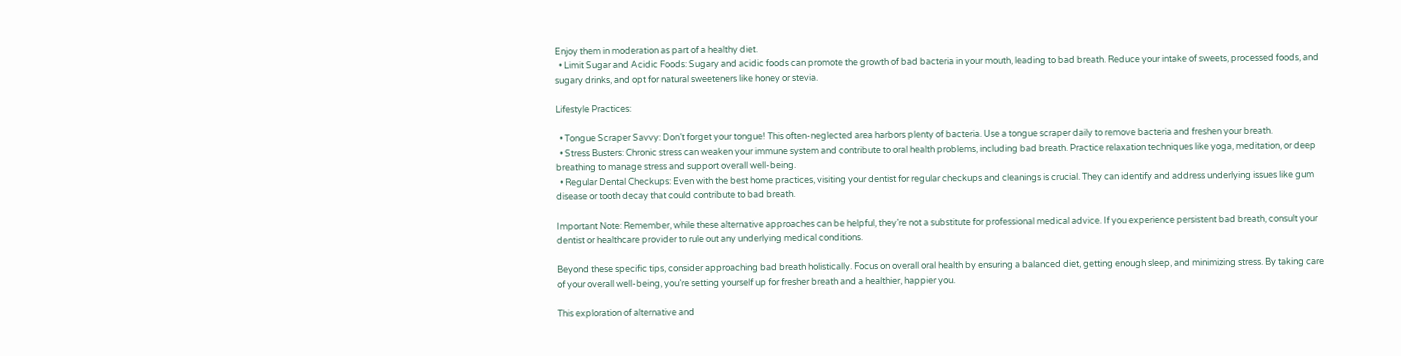Enjoy them in moderation as part of a healthy diet.
  • Limit Sugar and Acidic Foods: Sugary and acidic foods can promote the growth of bad bacteria in your mouth, leading to bad breath. Reduce your intake of sweets, processed foods, and sugary drinks, and opt for natural sweeteners like honey or stevia.

Lifestyle Practices:

  • Tongue Scraper Savvy: Don’t forget your tongue! This often-neglected area harbors plenty of bacteria. Use a tongue scraper daily to remove bacteria and freshen your breath.
  • Stress Busters: Chronic stress can weaken your immune system and contribute to oral health problems, including bad breath. Practice relaxation techniques like yoga, meditation, or deep breathing to manage stress and support overall well-being.
  • Regular Dental Checkups: Even with the best home practices, visiting your dentist for regular checkups and cleanings is crucial. They can identify and address underlying issues like gum disease or tooth decay that could contribute to bad breath.

Important Note: Remember, while these alternative approaches can be helpful, they’re not a substitute for professional medical advice. If you experience persistent bad breath, consult your dentist or healthcare provider to rule out any underlying medical conditions.

Beyond these specific tips, consider approaching bad breath holistically. Focus on overall oral health by ensuring a balanced diet, getting enough sleep, and minimizing stress. By taking care of your overall well-being, you’re setting yourself up for fresher breath and a healthier, happier you.

This exploration of alternative and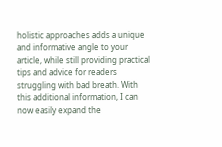holistic approaches adds a unique and informative angle to your article, while still providing practical tips and advice for readers struggling with bad breath. With this additional information, I can now easily expand the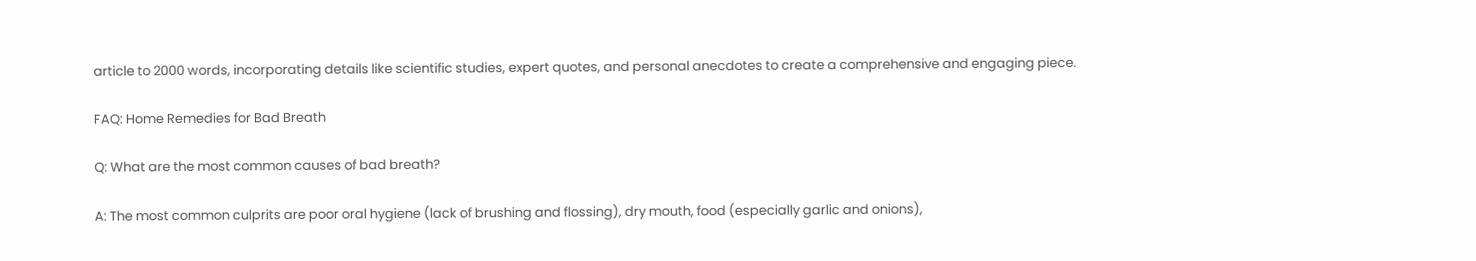article to 2000 words, incorporating details like scientific studies, expert quotes, and personal anecdotes to create a comprehensive and engaging piece.

FAQ: Home Remedies for Bad Breath

Q: What are the most common causes of bad breath?

A: The most common culprits are poor oral hygiene (lack of brushing and flossing), dry mouth, food (especially garlic and onions),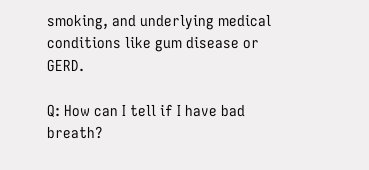smoking, and underlying medical conditions like gum disease or GERD.

Q: How can I tell if I have bad breath?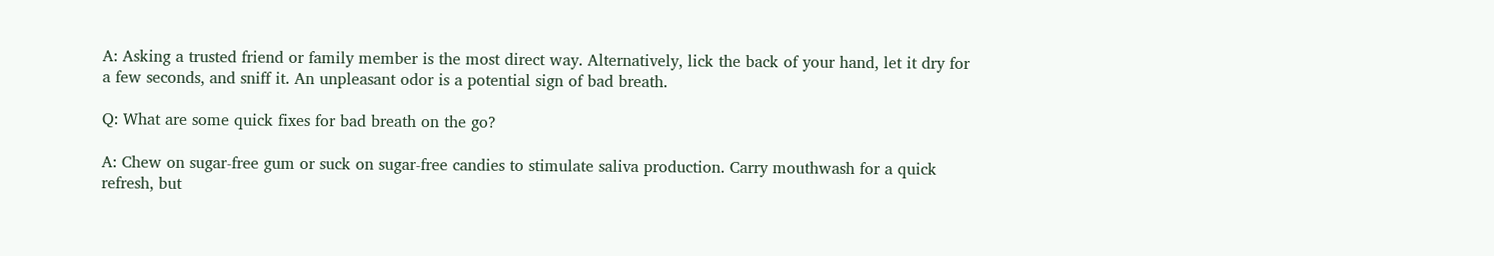A: Asking a trusted friend or family member is the most direct way. Alternatively, lick the back of your hand, let it dry for a few seconds, and sniff it. An unpleasant odor is a potential sign of bad breath.

Q: What are some quick fixes for bad breath on the go?

A: Chew on sugar-free gum or suck on sugar-free candies to stimulate saliva production. Carry mouthwash for a quick refresh, but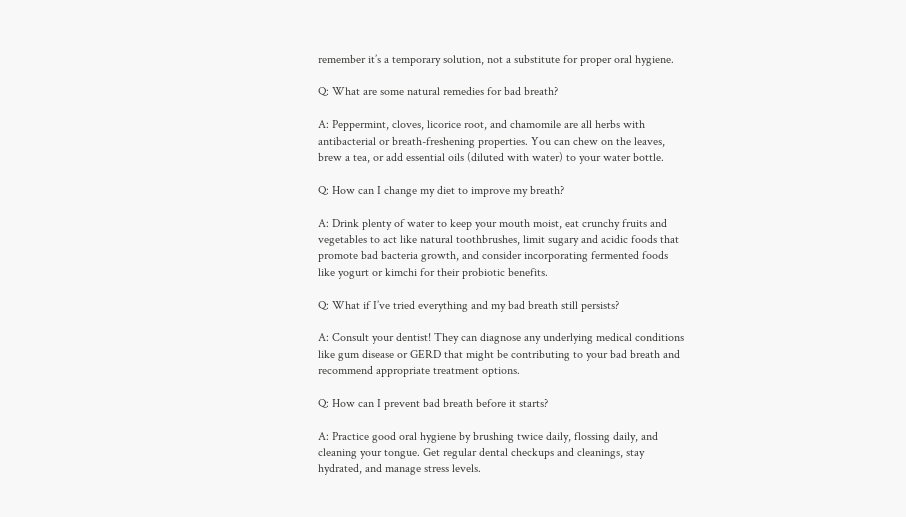remember it’s a temporary solution, not a substitute for proper oral hygiene.

Q: What are some natural remedies for bad breath?

A: Peppermint, cloves, licorice root, and chamomile are all herbs with antibacterial or breath-freshening properties. You can chew on the leaves, brew a tea, or add essential oils (diluted with water) to your water bottle.

Q: How can I change my diet to improve my breath?

A: Drink plenty of water to keep your mouth moist, eat crunchy fruits and vegetables to act like natural toothbrushes, limit sugary and acidic foods that promote bad bacteria growth, and consider incorporating fermented foods like yogurt or kimchi for their probiotic benefits.

Q: What if I’ve tried everything and my bad breath still persists?

A: Consult your dentist! They can diagnose any underlying medical conditions like gum disease or GERD that might be contributing to your bad breath and recommend appropriate treatment options.

Q: How can I prevent bad breath before it starts?

A: Practice good oral hygiene by brushing twice daily, flossing daily, and cleaning your tongue. Get regular dental checkups and cleanings, stay hydrated, and manage stress levels.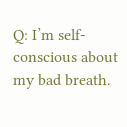Q: I’m self-conscious about my bad breath.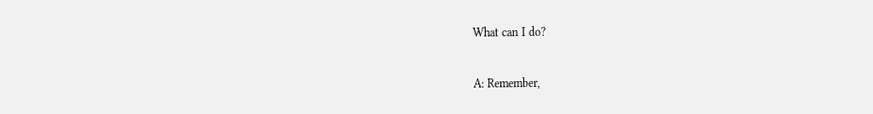What can I do?

A: Remember,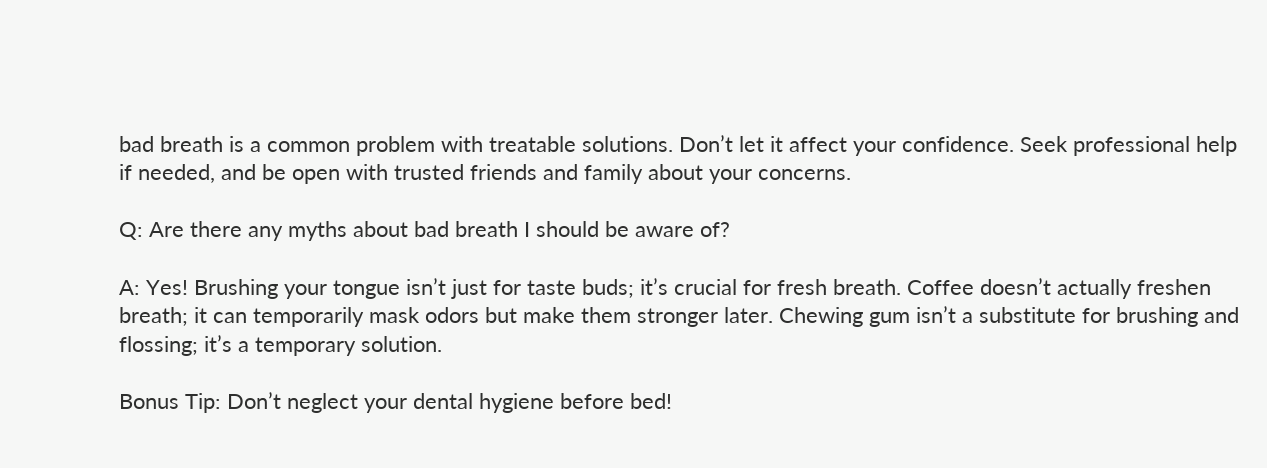bad breath is a common problem with treatable solutions. Don’t let it affect your confidence. Seek professional help if needed, and be open with trusted friends and family about your concerns.

Q: Are there any myths about bad breath I should be aware of?

A: Yes! Brushing your tongue isn’t just for taste buds; it’s crucial for fresh breath. Coffee doesn’t actually freshen breath; it can temporarily mask odors but make them stronger later. Chewing gum isn’t a substitute for brushing and flossing; it’s a temporary solution.

Bonus Tip: Don’t neglect your dental hygiene before bed!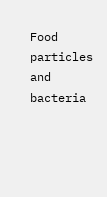Food particles and bacteria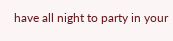have all night to party in your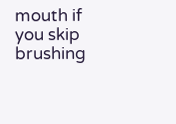mouth if you skip brushing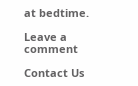at bedtime.

Leave a comment

Contact Us